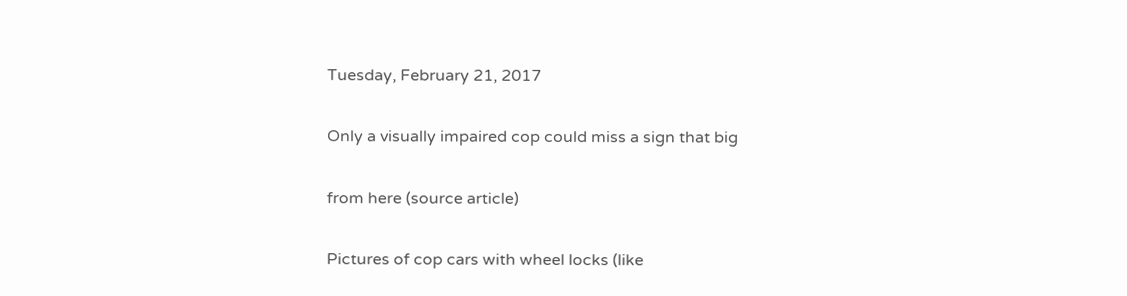Tuesday, February 21, 2017

Only a visually impaired cop could miss a sign that big

from here (source article)

Pictures of cop cars with wheel locks (like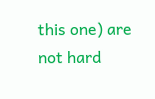this one) are not hard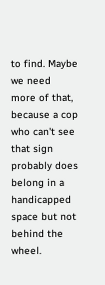to find. Maybe we need more of that, because a cop who can't see that sign probably does belong in a handicapped space but not behind the wheel.